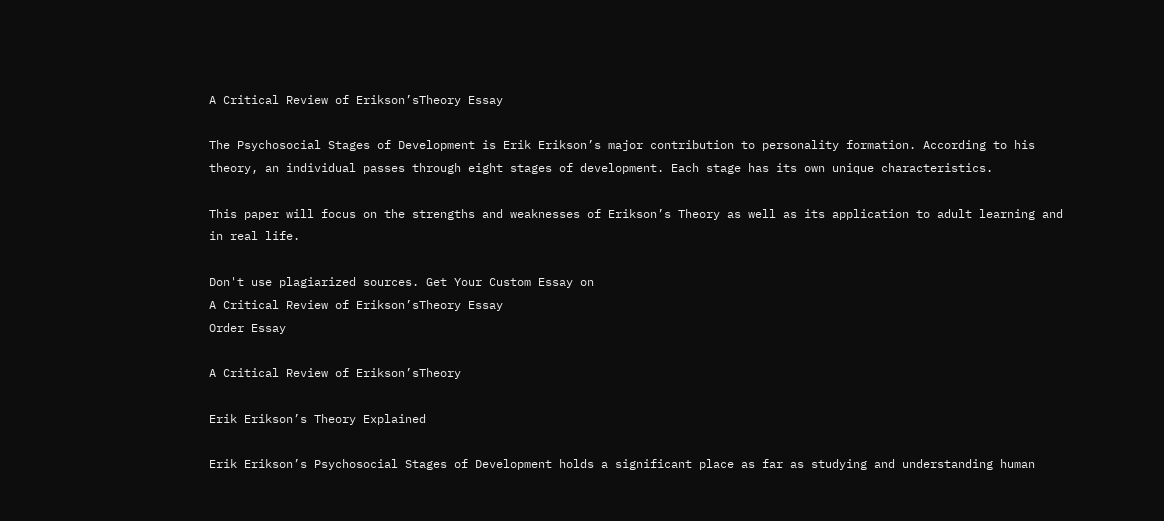A Critical Review of Erikson’sTheory Essay

The Psychosocial Stages of Development is Erik Erikson’s major contribution to personality formation. According to his theory, an individual passes through eight stages of development. Each stage has its own unique characteristics.

This paper will focus on the strengths and weaknesses of Erikson’s Theory as well as its application to adult learning and in real life.

Don't use plagiarized sources. Get Your Custom Essay on
A Critical Review of Erikson’sTheory Essay
Order Essay

A Critical Review of Erikson’sTheory

Erik Erikson’s Theory Explained

Erik Erikson’s Psychosocial Stages of Development holds a significant place as far as studying and understanding human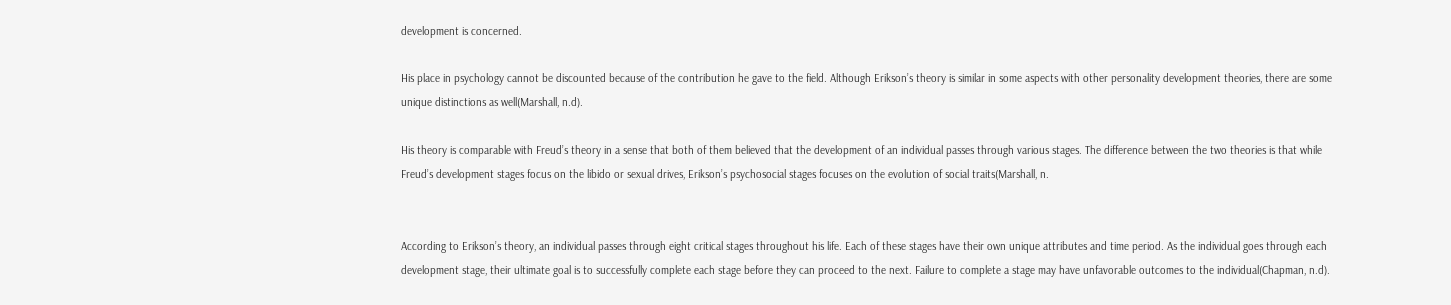development is concerned.

His place in psychology cannot be discounted because of the contribution he gave to the field. Although Erikson’s theory is similar in some aspects with other personality development theories, there are some unique distinctions as well(Marshall, n.d).

His theory is comparable with Freud’s theory in a sense that both of them believed that the development of an individual passes through various stages. The difference between the two theories is that while Freud’s development stages focus on the libido or sexual drives, Erikson’s psychosocial stages focuses on the evolution of social traits(Marshall, n.


According to Erikson’s theory, an individual passes through eight critical stages throughout his life. Each of these stages have their own unique attributes and time period. As the individual goes through each development stage, their ultimate goal is to successfully complete each stage before they can proceed to the next. Failure to complete a stage may have unfavorable outcomes to the individual(Chapman, n.d).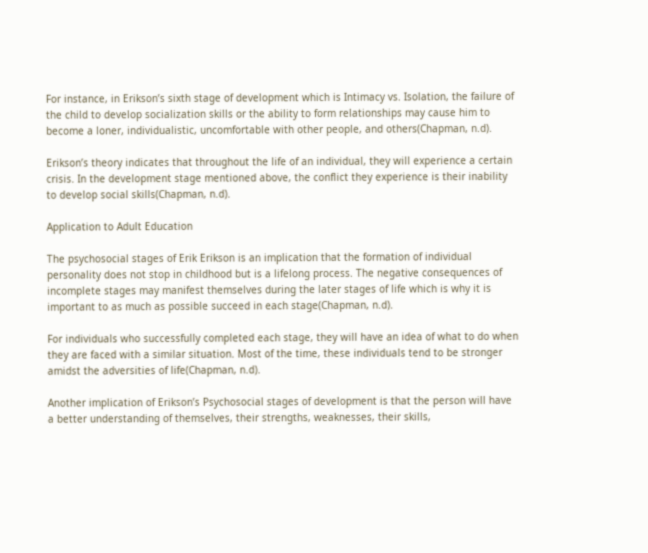For instance, in Erikson’s sixth stage of development which is Intimacy vs. Isolation, the failure of the child to develop socialization skills or the ability to form relationships may cause him to become a loner, individualistic, uncomfortable with other people, and others(Chapman, n.d).

Erikson’s theory indicates that throughout the life of an individual, they will experience a certain crisis. In the development stage mentioned above, the conflict they experience is their inability to develop social skills(Chapman, n.d).

Application to Adult Education

The psychosocial stages of Erik Erikson is an implication that the formation of individual personality does not stop in childhood but is a lifelong process. The negative consequences of incomplete stages may manifest themselves during the later stages of life which is why it is important to as much as possible succeed in each stage(Chapman, n.d).

For individuals who successfully completed each stage, they will have an idea of what to do when they are faced with a similar situation. Most of the time, these individuals tend to be stronger amidst the adversities of life(Chapman, n.d).

Another implication of Erikson’s Psychosocial stages of development is that the person will have a better understanding of themselves, their strengths, weaknesses, their skills,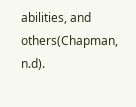abilities, and others(Chapman, n.d).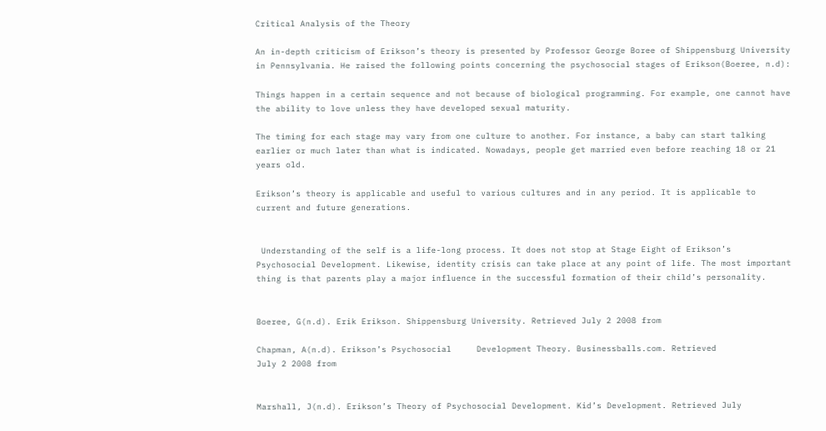Critical Analysis of the Theory

An in-depth criticism of Erikson’s theory is presented by Professor George Boree of Shippensburg University in Pennsylvania. He raised the following points concerning the psychosocial stages of Erikson(Boeree, n.d):

Things happen in a certain sequence and not because of biological programming. For example, one cannot have the ability to love unless they have developed sexual maturity.

The timing for each stage may vary from one culture to another. For instance, a baby can start talking earlier or much later than what is indicated. Nowadays, people get married even before reaching 18 or 21 years old.

Erikson’s theory is applicable and useful to various cultures and in any period. It is applicable to current and future generations.


 Understanding of the self is a life-long process. It does not stop at Stage Eight of Erikson’s Psychosocial Development. Likewise, identity crisis can take place at any point of life. The most important thing is that parents play a major influence in the successful formation of their child’s personality.


Boeree, G(n.d). Erik Erikson. Shippensburg University. Retrieved July 2 2008 from

Chapman, A(n.d). Erikson’s Psychosocial     Development Theory. Businessballs.com. Retrieved            July 2 2008 from


Marshall, J(n.d). Erikson’s Theory of Psychosocial Development. Kid’s Development. Retrieved July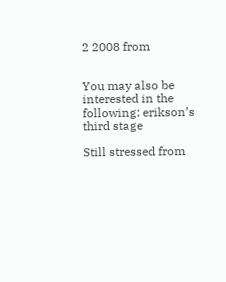2 2008 from


You may also be interested in the following: erikson’s third stage

Still stressed from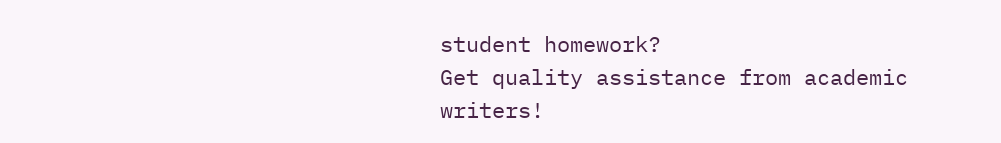student homework?
Get quality assistance from academic writers!